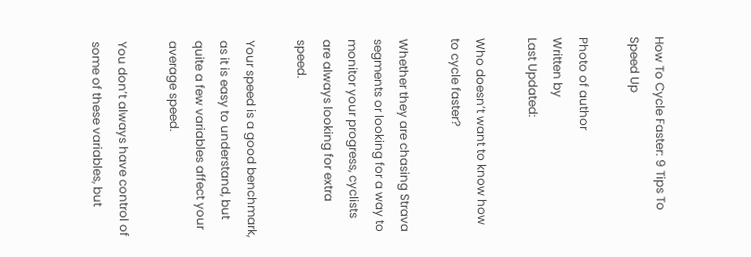How To Cycle Faster: 9 Tips To Speed Up

Photo of author
Written by
Last Updated:

Who doesn’t want to know how to cycle faster?

Whether they are chasing Strava segments or looking for a way to monitor your progress, cyclists are always looking for extra speed.

Your speed is a good benchmark, as it is easy to understand, but quite a few variables affect your average speed.

You don’t always have control of some of these variables, but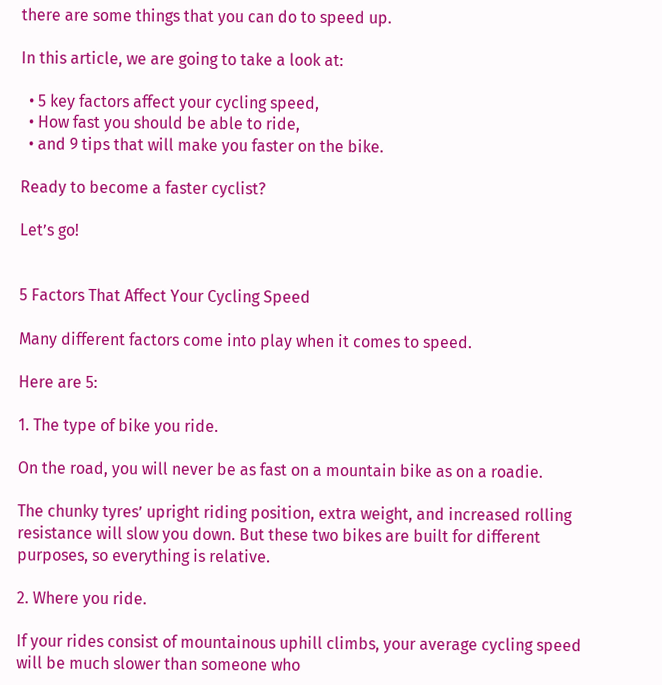there are some things that you can do to speed up.

In this article, we are going to take a look at:

  • 5 key factors affect your cycling speed,
  • How fast you should be able to ride,
  • and 9 tips that will make you faster on the bike.

Ready to become a faster cyclist?

Let’s go!


5 Factors That Affect Your Cycling Speed

Many different factors come into play when it comes to speed.

Here are 5:

1. The type of bike you ride.

On the road, you will never be as fast on a mountain bike as on a roadie.

The chunky tyres’ upright riding position, extra weight, and increased rolling resistance will slow you down. But these two bikes are built for different purposes, so everything is relative.

2. Where you ride.

If your rides consist of mountainous uphill climbs, your average cycling speed will be much slower than someone who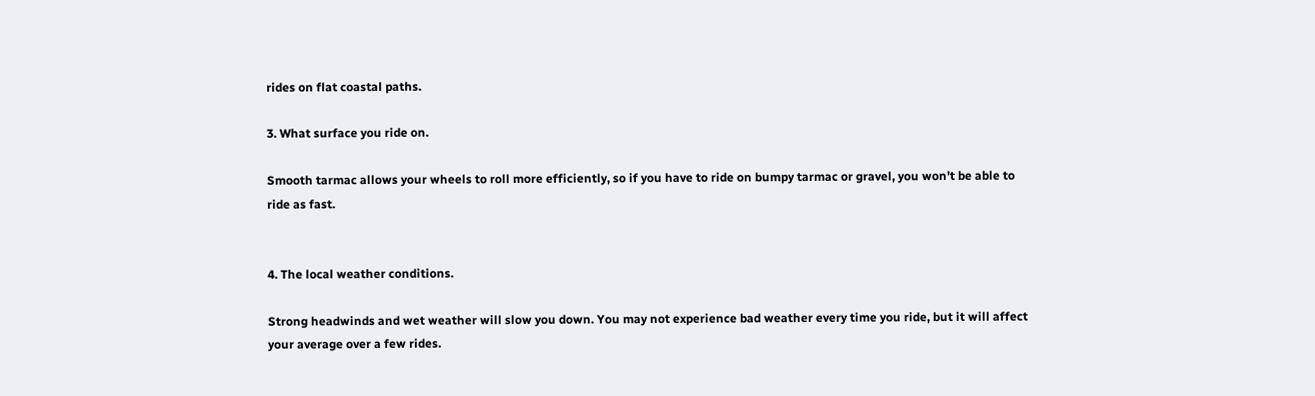rides on flat coastal paths.

3. What surface you ride on.

Smooth tarmac allows your wheels to roll more efficiently, so if you have to ride on bumpy tarmac or gravel, you won’t be able to ride as fast.


4. The local weather conditions.

Strong headwinds and wet weather will slow you down. You may not experience bad weather every time you ride, but it will affect your average over a few rides.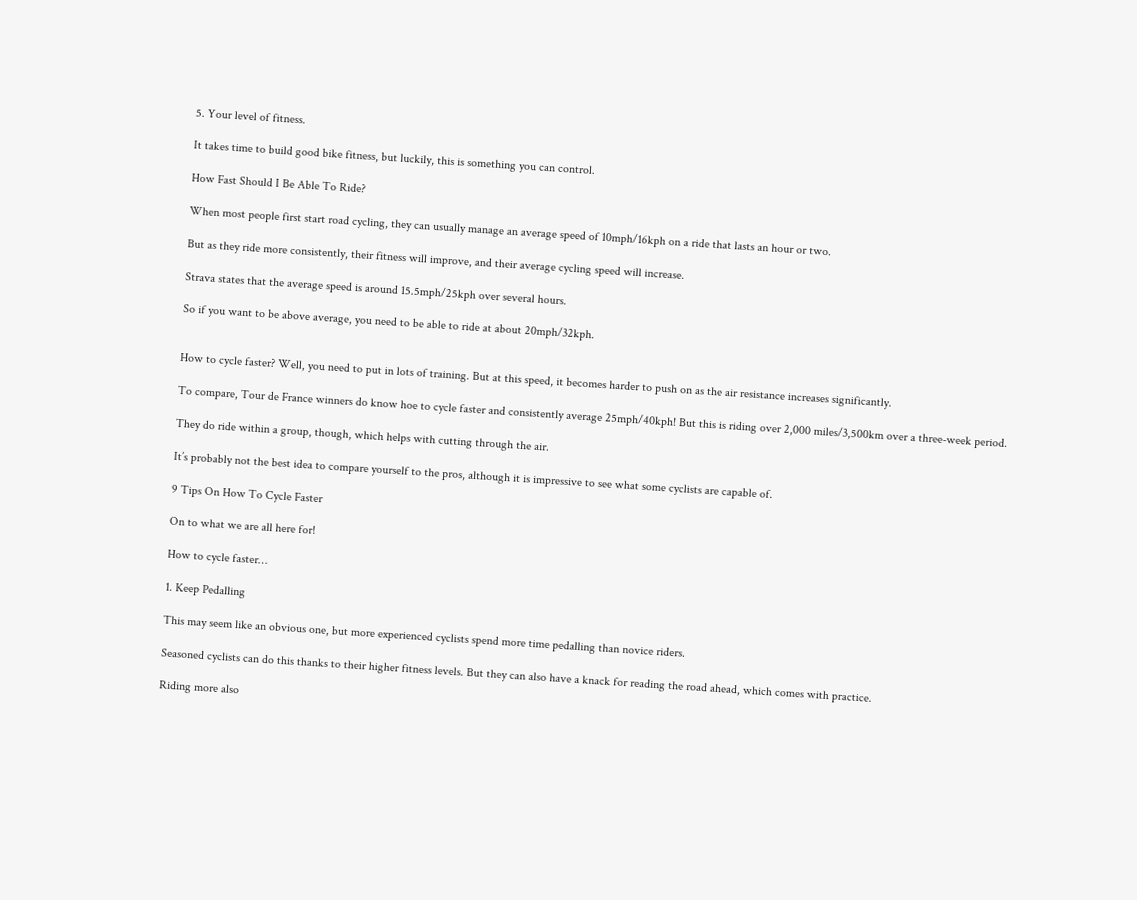5. Your level of fitness.

It takes time to build good bike fitness, but luckily, this is something you can control.

How Fast Should I Be Able To Ride?

When most people first start road cycling, they can usually manage an average speed of 10mph/16kph on a ride that lasts an hour or two.

But as they ride more consistently, their fitness will improve, and their average cycling speed will increase.

Strava states that the average speed is around 15.5mph/25kph over several hours.

So if you want to be above average, you need to be able to ride at about 20mph/32kph.


How to cycle faster? Well, you need to put in lots of training. But at this speed, it becomes harder to push on as the air resistance increases significantly.

To compare, Tour de France winners do know hoe to cycle faster and consistently average 25mph/40kph! But this is riding over 2,000 miles/3,500km over a three-week period.

They do ride within a group, though, which helps with cutting through the air.

It’s probably not the best idea to compare yourself to the pros, although it is impressive to see what some cyclists are capable of.

9 Tips On How To Cycle Faster

On to what we are all here for!

How to cycle faster…

1. Keep Pedalling

This may seem like an obvious one, but more experienced cyclists spend more time pedalling than novice riders.

Seasoned cyclists can do this thanks to their higher fitness levels. But they can also have a knack for reading the road ahead, which comes with practice.

Riding more also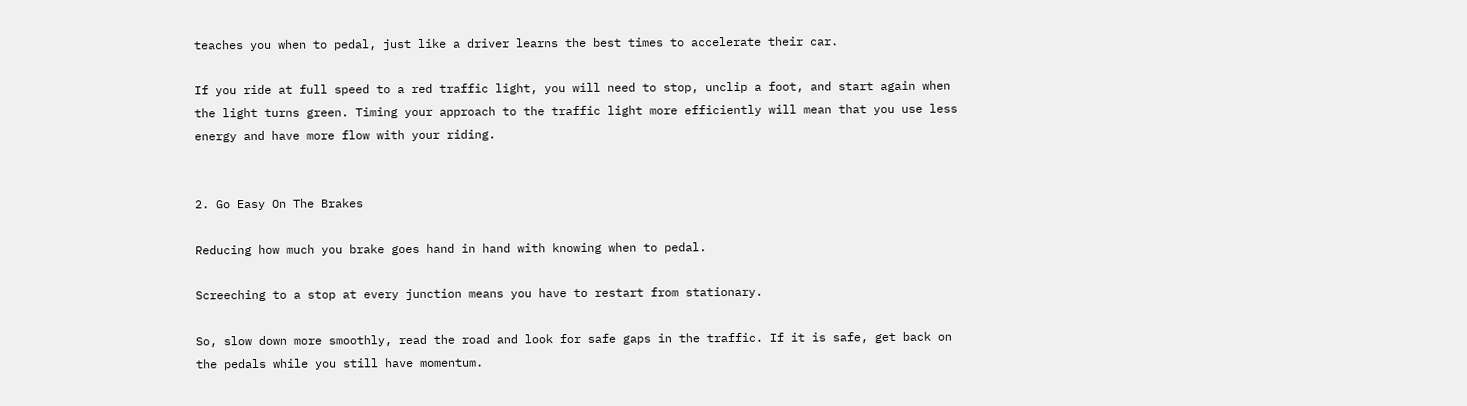teaches you when to pedal, just like a driver learns the best times to accelerate their car.

If you ride at full speed to a red traffic light, you will need to stop, unclip a foot, and start again when the light turns green. Timing your approach to the traffic light more efficiently will mean that you use less energy and have more flow with your riding.


2. Go Easy On The Brakes

Reducing how much you brake goes hand in hand with knowing when to pedal.

Screeching to a stop at every junction means you have to restart from stationary.

So, slow down more smoothly, read the road and look for safe gaps in the traffic. If it is safe, get back on the pedals while you still have momentum.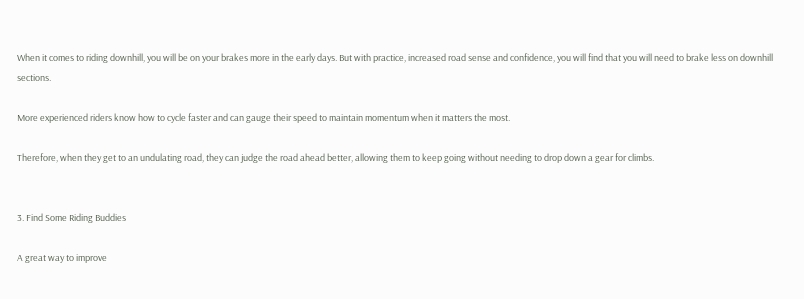When it comes to riding downhill, you will be on your brakes more in the early days. But with practice, increased road sense and confidence, you will find that you will need to brake less on downhill sections.

More experienced riders know how to cycle faster and can gauge their speed to maintain momentum when it matters the most.

Therefore, when they get to an undulating road, they can judge the road ahead better, allowing them to keep going without needing to drop down a gear for climbs.


3. Find Some Riding Buddies

A great way to improve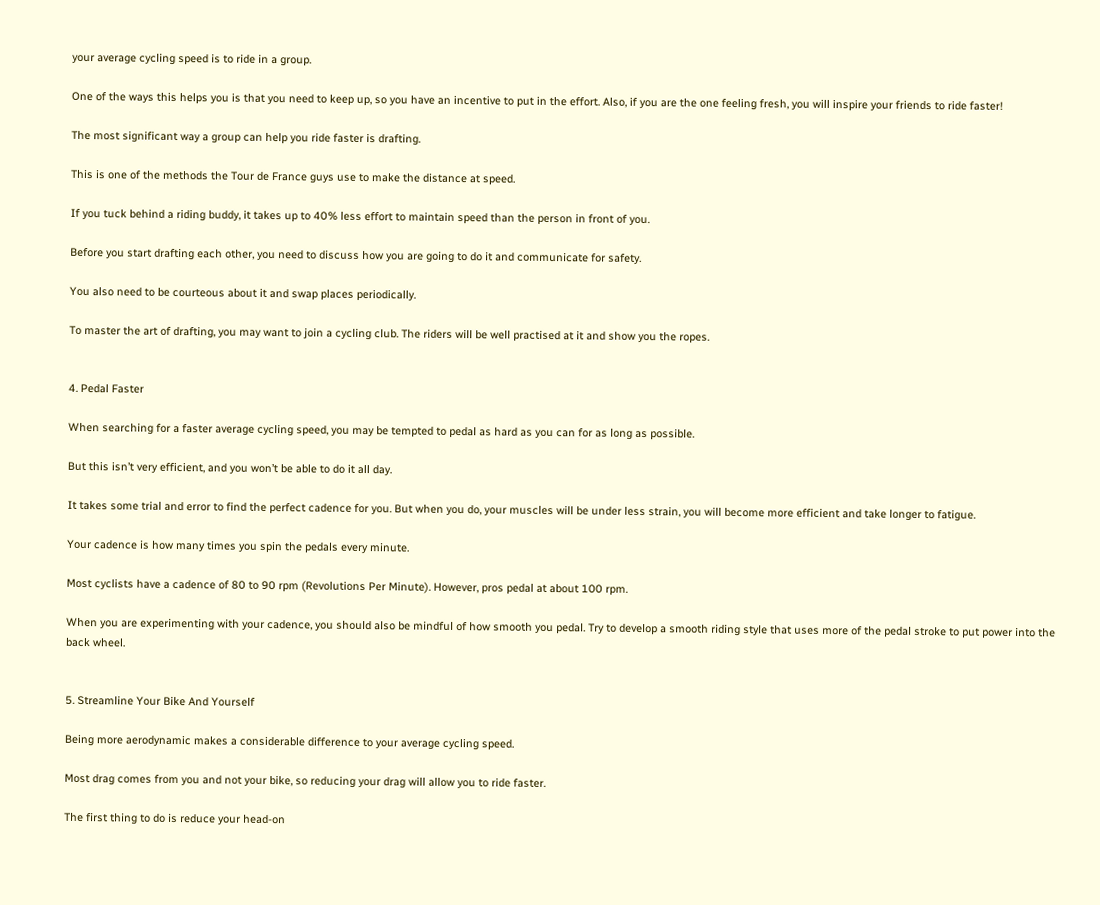your average cycling speed is to ride in a group.

One of the ways this helps you is that you need to keep up, so you have an incentive to put in the effort. Also, if you are the one feeling fresh, you will inspire your friends to ride faster!

The most significant way a group can help you ride faster is drafting.

This is one of the methods the Tour de France guys use to make the distance at speed.

If you tuck behind a riding buddy, it takes up to 40% less effort to maintain speed than the person in front of you.

Before you start drafting each other, you need to discuss how you are going to do it and communicate for safety.

You also need to be courteous about it and swap places periodically.

To master the art of drafting, you may want to join a cycling club. The riders will be well practised at it and show you the ropes.


4. Pedal Faster

When searching for a faster average cycling speed, you may be tempted to pedal as hard as you can for as long as possible.

But this isn’t very efficient, and you won’t be able to do it all day.

It takes some trial and error to find the perfect cadence for you. But when you do, your muscles will be under less strain, you will become more efficient and take longer to fatigue.

Your cadence is how many times you spin the pedals every minute.

Most cyclists have a cadence of 80 to 90 rpm (Revolutions Per Minute). However, pros pedal at about 100 rpm.

When you are experimenting with your cadence, you should also be mindful of how smooth you pedal. Try to develop a smooth riding style that uses more of the pedal stroke to put power into the back wheel.


5. Streamline Your Bike And Yourself

Being more aerodynamic makes a considerable difference to your average cycling speed.

Most drag comes from you and not your bike, so reducing your drag will allow you to ride faster.

The first thing to do is reduce your head-on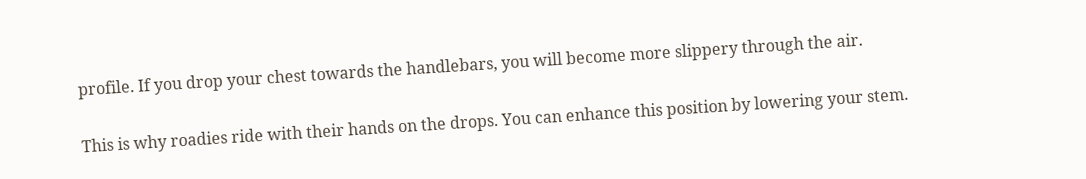profile. If you drop your chest towards the handlebars, you will become more slippery through the air.

This is why roadies ride with their hands on the drops. You can enhance this position by lowering your stem.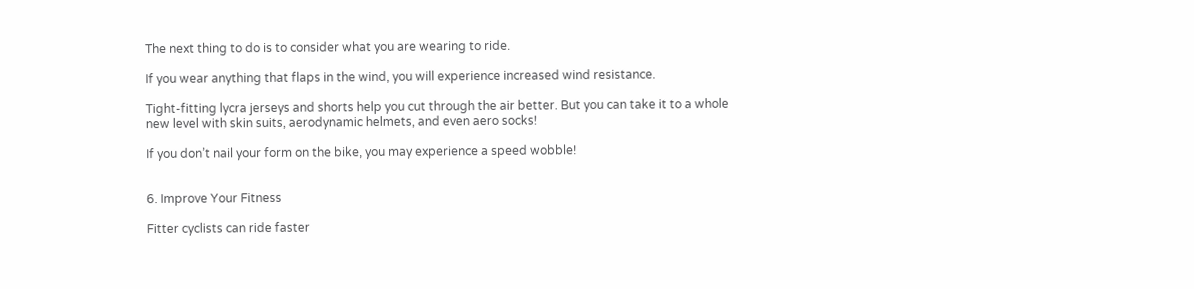The next thing to do is to consider what you are wearing to ride.

If you wear anything that flaps in the wind, you will experience increased wind resistance.

Tight-fitting lycra jerseys and shorts help you cut through the air better. But you can take it to a whole new level with skin suits, aerodynamic helmets, and even aero socks!

If you don’t nail your form on the bike, you may experience a speed wobble!


6. Improve Your Fitness

Fitter cyclists can ride faster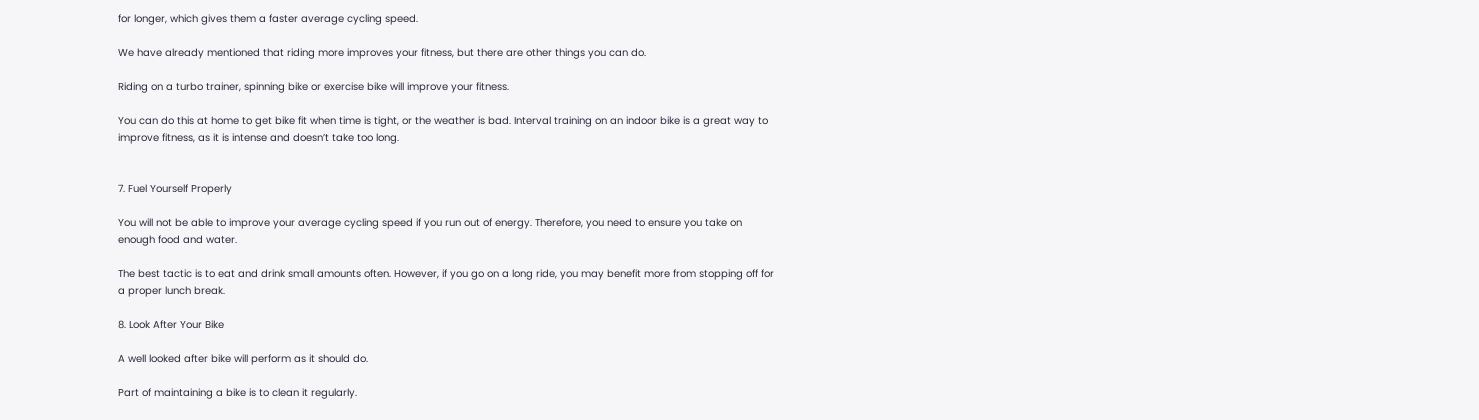for longer, which gives them a faster average cycling speed.

We have already mentioned that riding more improves your fitness, but there are other things you can do.

Riding on a turbo trainer, spinning bike or exercise bike will improve your fitness.

You can do this at home to get bike fit when time is tight, or the weather is bad. Interval training on an indoor bike is a great way to improve fitness, as it is intense and doesn’t take too long.


7. Fuel Yourself Properly

You will not be able to improve your average cycling speed if you run out of energy. Therefore, you need to ensure you take on enough food and water.

The best tactic is to eat and drink small amounts often. However, if you go on a long ride, you may benefit more from stopping off for a proper lunch break.

8. Look After Your Bike

A well looked after bike will perform as it should do.

Part of maintaining a bike is to clean it regularly.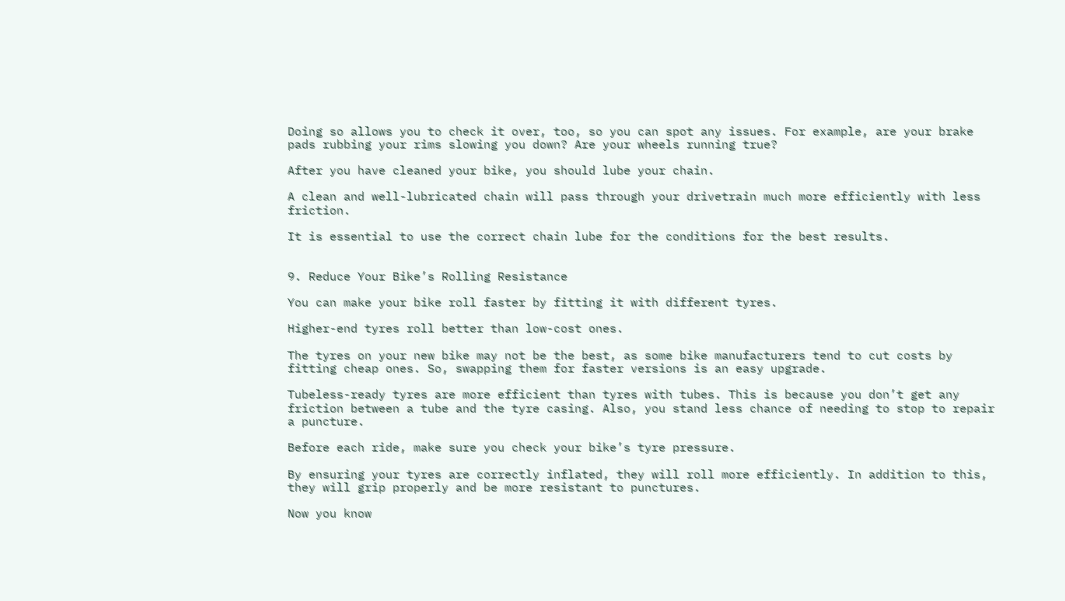Doing so allows you to check it over, too, so you can spot any issues. For example, are your brake pads rubbing your rims slowing you down? Are your wheels running true?

After you have cleaned your bike, you should lube your chain.

A clean and well-lubricated chain will pass through your drivetrain much more efficiently with less friction.

It is essential to use the correct chain lube for the conditions for the best results.


9. Reduce Your Bike’s Rolling Resistance

You can make your bike roll faster by fitting it with different tyres.

Higher-end tyres roll better than low-cost ones.

The tyres on your new bike may not be the best, as some bike manufacturers tend to cut costs by fitting cheap ones. So, swapping them for faster versions is an easy upgrade.

Tubeless-ready tyres are more efficient than tyres with tubes. This is because you don’t get any friction between a tube and the tyre casing. Also, you stand less chance of needing to stop to repair a puncture.

Before each ride, make sure you check your bike’s tyre pressure.

By ensuring your tyres are correctly inflated, they will roll more efficiently. In addition to this, they will grip properly and be more resistant to punctures.

Now you know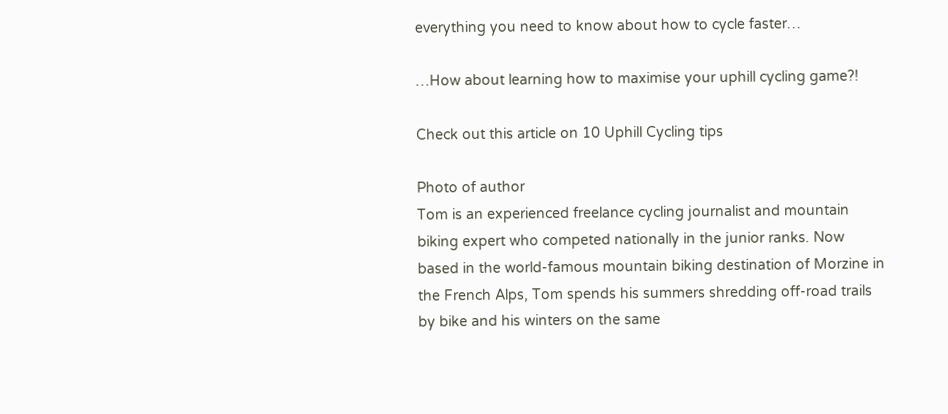everything you need to know about how to cycle faster…

…How about learning how to maximise your uphill cycling game?!

Check out this article on 10 Uphill Cycling tips

Photo of author
Tom is an experienced freelance cycling journalist and mountain biking expert who competed nationally in the junior ranks. Now based in the world-famous mountain biking destination of Morzine in the French Alps, Tom spends his summers shredding off-road trails by bike and his winters on the same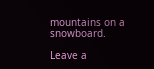mountains on a snowboard.

Leave a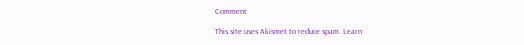Comment

This site uses Akismet to reduce spam. Learn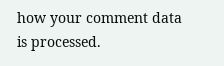how your comment data is processed.